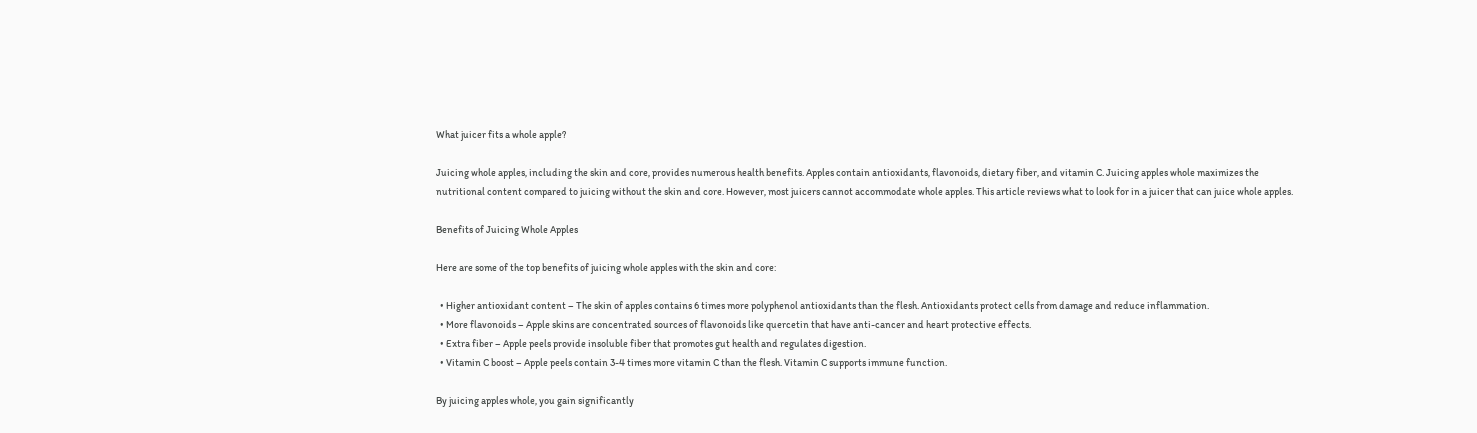What juicer fits a whole apple?

Juicing whole apples, including the skin and core, provides numerous health benefits. Apples contain antioxidants, flavonoids, dietary fiber, and vitamin C. Juicing apples whole maximizes the nutritional content compared to juicing without the skin and core. However, most juicers cannot accommodate whole apples. This article reviews what to look for in a juicer that can juice whole apples.

Benefits of Juicing Whole Apples

Here are some of the top benefits of juicing whole apples with the skin and core:

  • Higher antioxidant content – The skin of apples contains 6 times more polyphenol antioxidants than the flesh. Antioxidants protect cells from damage and reduce inflammation.
  • More flavonoids – Apple skins are concentrated sources of flavonoids like quercetin that have anti-cancer and heart protective effects.
  • Extra fiber – Apple peels provide insoluble fiber that promotes gut health and regulates digestion.
  • Vitamin C boost – Apple peels contain 3-4 times more vitamin C than the flesh. Vitamin C supports immune function.

By juicing apples whole, you gain significantly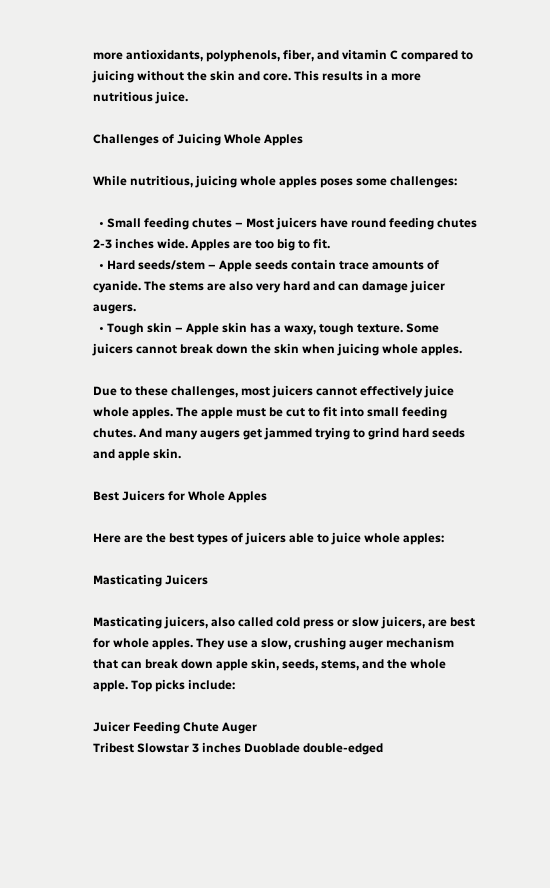more antioxidants, polyphenols, fiber, and vitamin C compared to juicing without the skin and core. This results in a more nutritious juice.

Challenges of Juicing Whole Apples

While nutritious, juicing whole apples poses some challenges:

  • Small feeding chutes – Most juicers have round feeding chutes 2-3 inches wide. Apples are too big to fit.
  • Hard seeds/stem – Apple seeds contain trace amounts of cyanide. The stems are also very hard and can damage juicer augers.
  • Tough skin – Apple skin has a waxy, tough texture. Some juicers cannot break down the skin when juicing whole apples.

Due to these challenges, most juicers cannot effectively juice whole apples. The apple must be cut to fit into small feeding chutes. And many augers get jammed trying to grind hard seeds and apple skin.

Best Juicers for Whole Apples

Here are the best types of juicers able to juice whole apples:

Masticating Juicers

Masticating juicers, also called cold press or slow juicers, are best for whole apples. They use a slow, crushing auger mechanism that can break down apple skin, seeds, stems, and the whole apple. Top picks include:

Juicer Feeding Chute Auger
Tribest Slowstar 3 inches Duoblade double-edged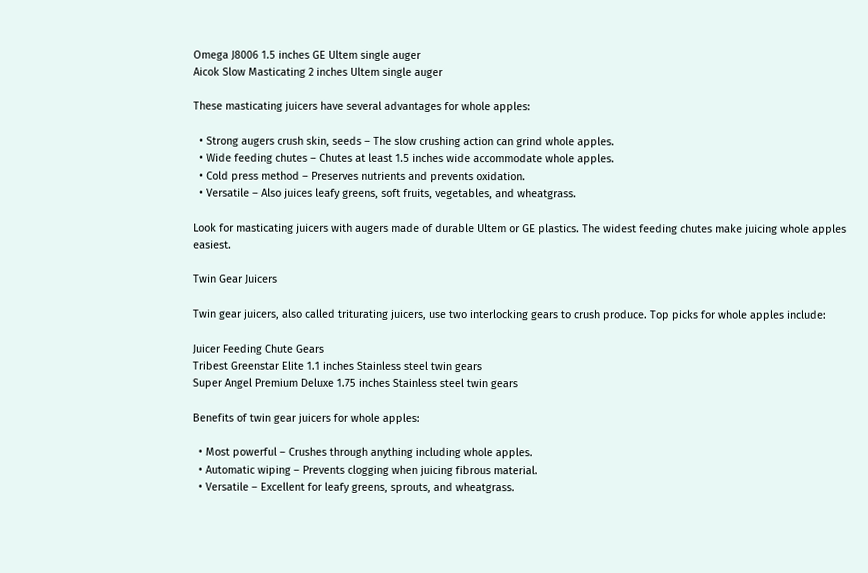Omega J8006 1.5 inches GE Ultem single auger
Aicok Slow Masticating 2 inches Ultem single auger

These masticating juicers have several advantages for whole apples:

  • Strong augers crush skin, seeds – The slow crushing action can grind whole apples.
  • Wide feeding chutes – Chutes at least 1.5 inches wide accommodate whole apples.
  • Cold press method – Preserves nutrients and prevents oxidation.
  • Versatile – Also juices leafy greens, soft fruits, vegetables, and wheatgrass.

Look for masticating juicers with augers made of durable Ultem or GE plastics. The widest feeding chutes make juicing whole apples easiest.

Twin Gear Juicers

Twin gear juicers, also called triturating juicers, use two interlocking gears to crush produce. Top picks for whole apples include:

Juicer Feeding Chute Gears
Tribest Greenstar Elite 1.1 inches Stainless steel twin gears
Super Angel Premium Deluxe 1.75 inches Stainless steel twin gears

Benefits of twin gear juicers for whole apples:

  • Most powerful – Crushes through anything including whole apples.
  • Automatic wiping – Prevents clogging when juicing fibrous material.
  • Versatile – Excellent for leafy greens, sprouts, and wheatgrass.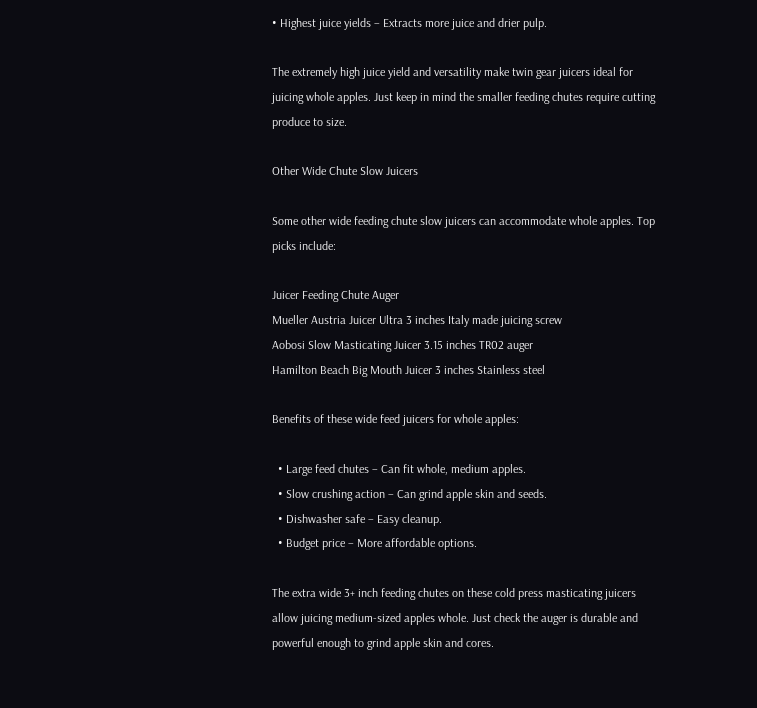• Highest juice yields – Extracts more juice and drier pulp.

The extremely high juice yield and versatility make twin gear juicers ideal for juicing whole apples. Just keep in mind the smaller feeding chutes require cutting produce to size.

Other Wide Chute Slow Juicers

Some other wide feeding chute slow juicers can accommodate whole apples. Top picks include:

Juicer Feeding Chute Auger
Mueller Austria Juicer Ultra 3 inches Italy made juicing screw
Aobosi Slow Masticating Juicer 3.15 inches TR02 auger
Hamilton Beach Big Mouth Juicer 3 inches Stainless steel

Benefits of these wide feed juicers for whole apples:

  • Large feed chutes – Can fit whole, medium apples.
  • Slow crushing action – Can grind apple skin and seeds.
  • Dishwasher safe – Easy cleanup.
  • Budget price – More affordable options.

The extra wide 3+ inch feeding chutes on these cold press masticating juicers allow juicing medium-sized apples whole. Just check the auger is durable and powerful enough to grind apple skin and cores.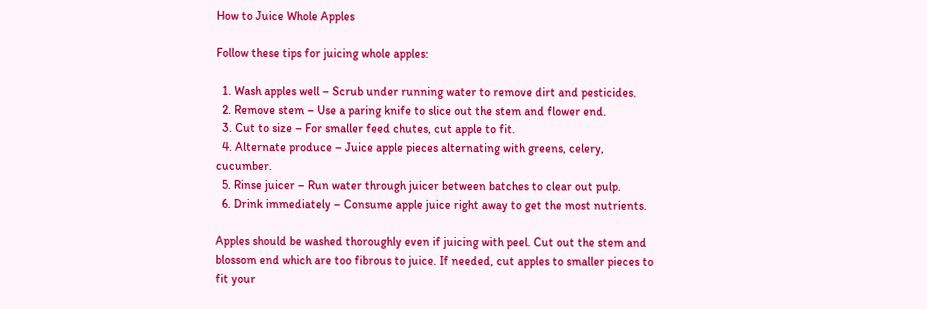How to Juice Whole Apples

Follow these tips for juicing whole apples:

  1. Wash apples well – Scrub under running water to remove dirt and pesticides.
  2. Remove stem – Use a paring knife to slice out the stem and flower end.
  3. Cut to size – For smaller feed chutes, cut apple to fit.
  4. Alternate produce – Juice apple pieces alternating with greens, celery, cucumber.
  5. Rinse juicer – Run water through juicer between batches to clear out pulp.
  6. Drink immediately – Consume apple juice right away to get the most nutrients.

Apples should be washed thoroughly even if juicing with peel. Cut out the stem and blossom end which are too fibrous to juice. If needed, cut apples to smaller pieces to fit your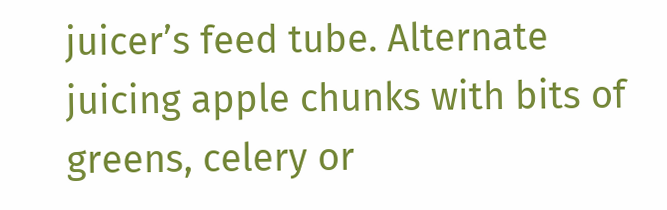juicer’s feed tube. Alternate juicing apple chunks with bits of greens, celery or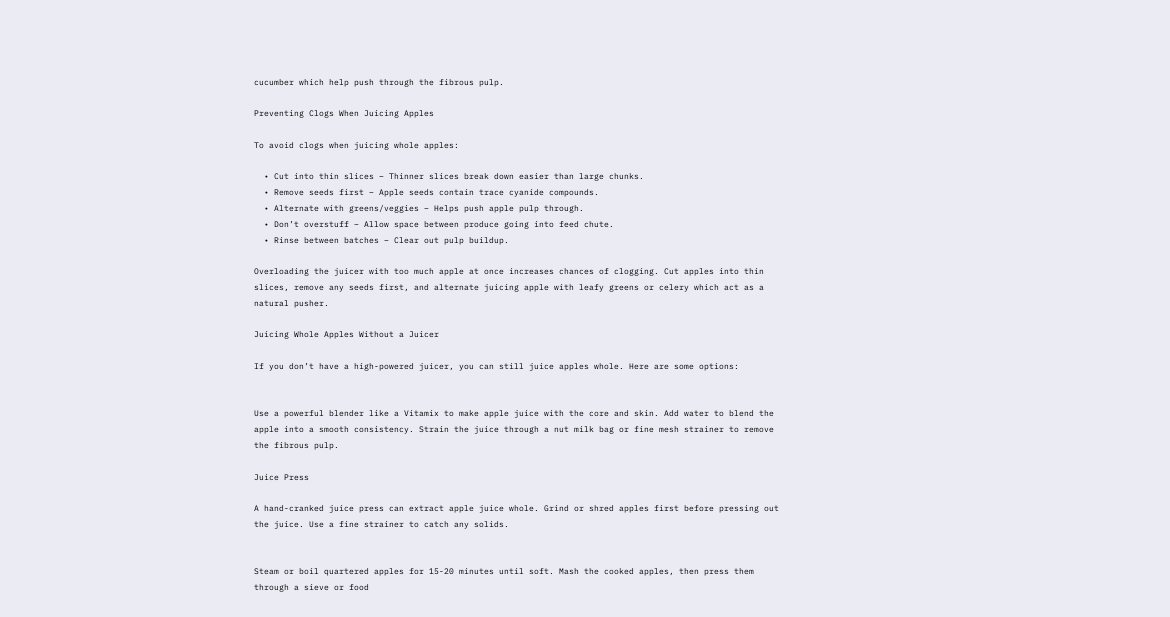cucumber which help push through the fibrous pulp.

Preventing Clogs When Juicing Apples

To avoid clogs when juicing whole apples:

  • Cut into thin slices – Thinner slices break down easier than large chunks.
  • Remove seeds first – Apple seeds contain trace cyanide compounds.
  • Alternate with greens/veggies – Helps push apple pulp through.
  • Don’t overstuff – Allow space between produce going into feed chute.
  • Rinse between batches – Clear out pulp buildup.

Overloading the juicer with too much apple at once increases chances of clogging. Cut apples into thin slices, remove any seeds first, and alternate juicing apple with leafy greens or celery which act as a natural pusher.

Juicing Whole Apples Without a Juicer

If you don’t have a high-powered juicer, you can still juice apples whole. Here are some options:


Use a powerful blender like a Vitamix to make apple juice with the core and skin. Add water to blend the apple into a smooth consistency. Strain the juice through a nut milk bag or fine mesh strainer to remove the fibrous pulp.

Juice Press

A hand-cranked juice press can extract apple juice whole. Grind or shred apples first before pressing out the juice. Use a fine strainer to catch any solids.


Steam or boil quartered apples for 15-20 minutes until soft. Mash the cooked apples, then press them through a sieve or food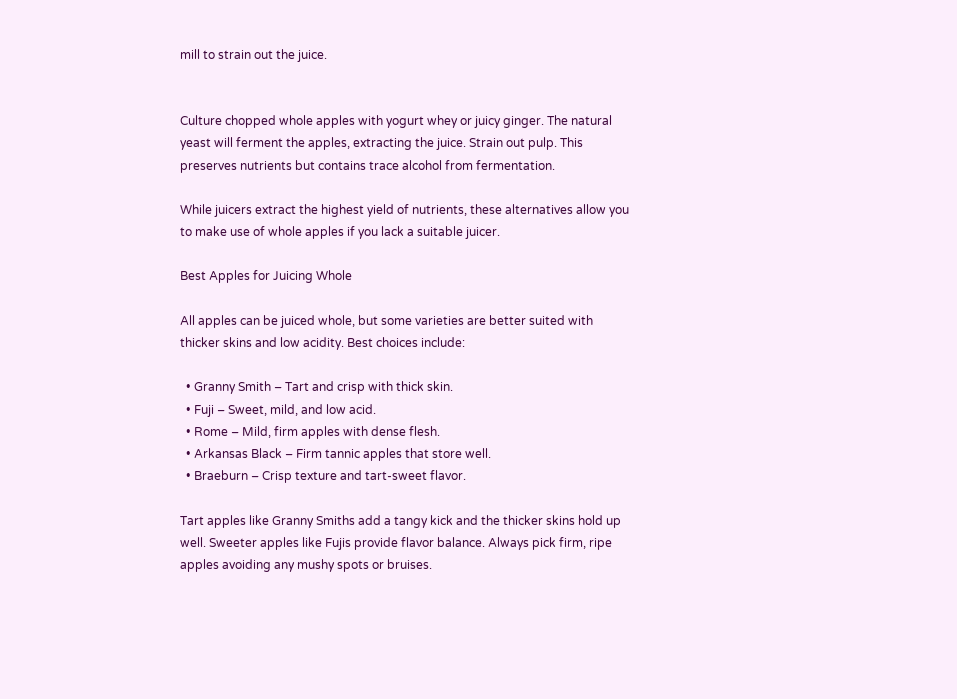mill to strain out the juice.


Culture chopped whole apples with yogurt whey or juicy ginger. The natural yeast will ferment the apples, extracting the juice. Strain out pulp. This preserves nutrients but contains trace alcohol from fermentation.

While juicers extract the highest yield of nutrients, these alternatives allow you to make use of whole apples if you lack a suitable juicer.

Best Apples for Juicing Whole

All apples can be juiced whole, but some varieties are better suited with thicker skins and low acidity. Best choices include:

  • Granny Smith – Tart and crisp with thick skin.
  • Fuji – Sweet, mild, and low acid.
  • Rome – Mild, firm apples with dense flesh.
  • Arkansas Black – Firm tannic apples that store well.
  • Braeburn – Crisp texture and tart-sweet flavor.

Tart apples like Granny Smiths add a tangy kick and the thicker skins hold up well. Sweeter apples like Fujis provide flavor balance. Always pick firm, ripe apples avoiding any mushy spots or bruises.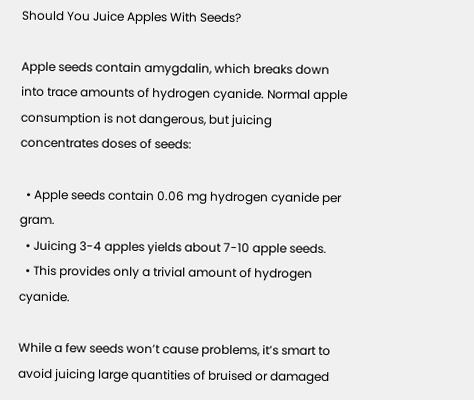Should You Juice Apples With Seeds?

Apple seeds contain amygdalin, which breaks down into trace amounts of hydrogen cyanide. Normal apple consumption is not dangerous, but juicing concentrates doses of seeds:

  • Apple seeds contain 0.06 mg hydrogen cyanide per gram.
  • Juicing 3-4 apples yields about 7-10 apple seeds.
  • This provides only a trivial amount of hydrogen cyanide.

While a few seeds won’t cause problems, it’s smart to avoid juicing large quantities of bruised or damaged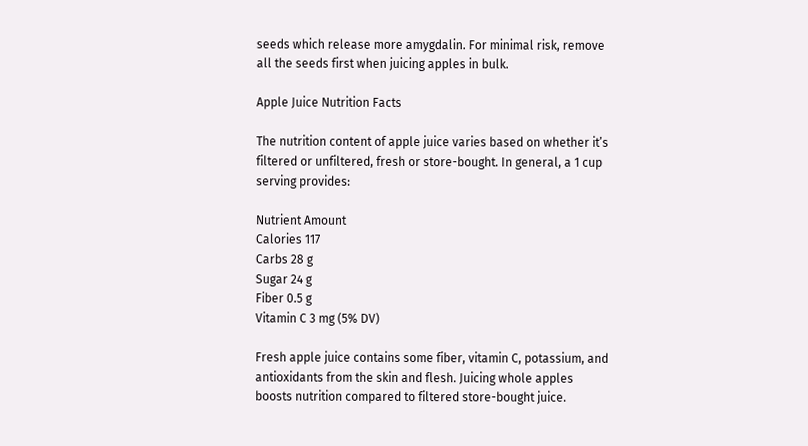seeds which release more amygdalin. For minimal risk, remove all the seeds first when juicing apples in bulk.

Apple Juice Nutrition Facts

The nutrition content of apple juice varies based on whether it’s filtered or unfiltered, fresh or store-bought. In general, a 1 cup serving provides:

Nutrient Amount
Calories 117
Carbs 28 g
Sugar 24 g
Fiber 0.5 g
Vitamin C 3 mg (5% DV)

Fresh apple juice contains some fiber, vitamin C, potassium, and antioxidants from the skin and flesh. Juicing whole apples boosts nutrition compared to filtered store-bought juice.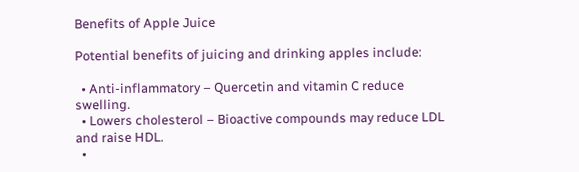Benefits of Apple Juice

Potential benefits of juicing and drinking apples include:

  • Anti-inflammatory – Quercetin and vitamin C reduce swelling.
  • Lowers cholesterol – Bioactive compounds may reduce LDL and raise HDL.
  •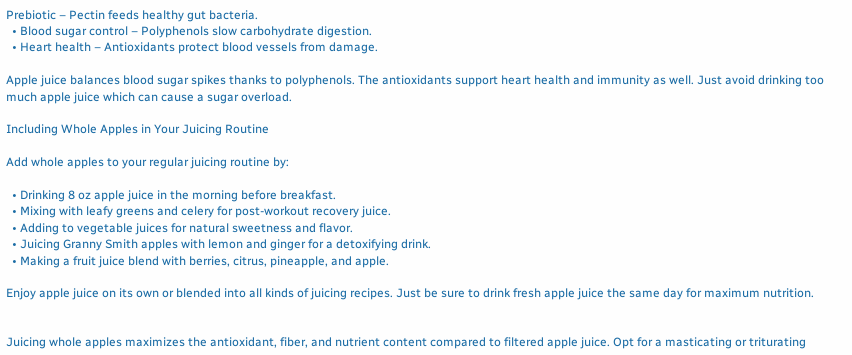Prebiotic – Pectin feeds healthy gut bacteria.
  • Blood sugar control – Polyphenols slow carbohydrate digestion.
  • Heart health – Antioxidants protect blood vessels from damage.

Apple juice balances blood sugar spikes thanks to polyphenols. The antioxidants support heart health and immunity as well. Just avoid drinking too much apple juice which can cause a sugar overload.

Including Whole Apples in Your Juicing Routine

Add whole apples to your regular juicing routine by:

  • Drinking 8 oz apple juice in the morning before breakfast.
  • Mixing with leafy greens and celery for post-workout recovery juice.
  • Adding to vegetable juices for natural sweetness and flavor.
  • Juicing Granny Smith apples with lemon and ginger for a detoxifying drink.
  • Making a fruit juice blend with berries, citrus, pineapple, and apple.

Enjoy apple juice on its own or blended into all kinds of juicing recipes. Just be sure to drink fresh apple juice the same day for maximum nutrition.


Juicing whole apples maximizes the antioxidant, fiber, and nutrient content compared to filtered apple juice. Opt for a masticating or triturating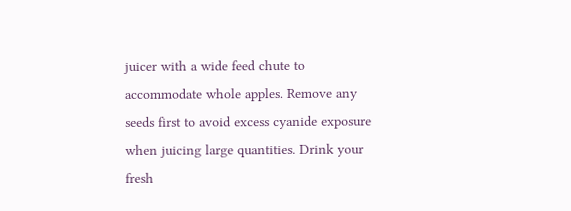juicer with a wide feed chute to accommodate whole apples. Remove any seeds first to avoid excess cyanide exposure when juicing large quantities. Drink your fresh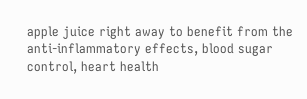apple juice right away to benefit from the anti-inflammatory effects, blood sugar control, heart health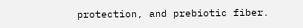protection, and prebiotic fiber.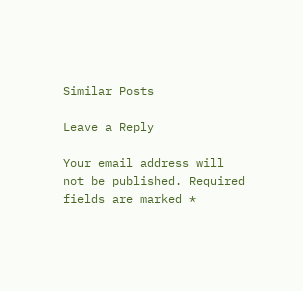Similar Posts

Leave a Reply

Your email address will not be published. Required fields are marked *